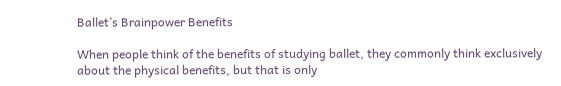Ballet’s Brainpower Benefits

When people think of the benefits of studying ballet, they commonly think exclusively about the physical benefits, but that is only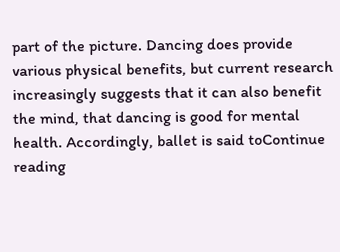part of the picture. Dancing does provide various physical benefits, but current research increasingly suggests that it can also benefit the mind, that dancing is good for mental health. Accordingly, ballet is said toContinue reading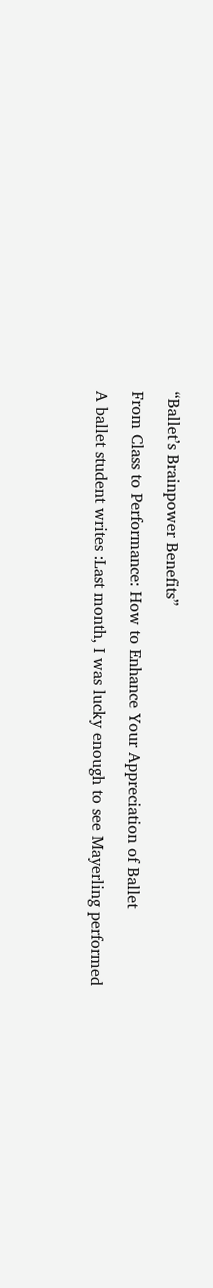“Ballet’s Brainpower Benefits”

From Class to Performance: How to Enhance Your Appreciation of Ballet

A ballet student writes :Last month, I was lucky enough to see Mayerling performed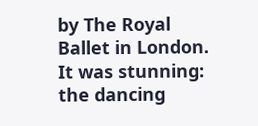by The Royal Ballet in London. It was stunning: the dancing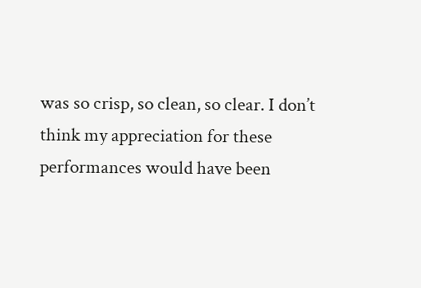was so crisp, so clean, so clear. I don’t think my appreciation for these performances would have been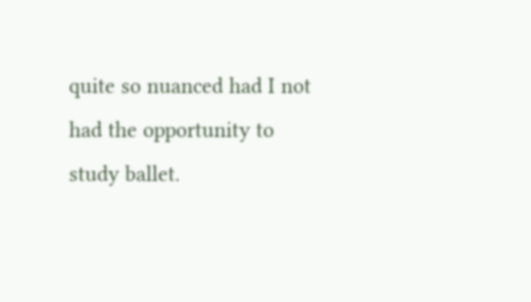quite so nuanced had I not had the opportunity to study ballet.